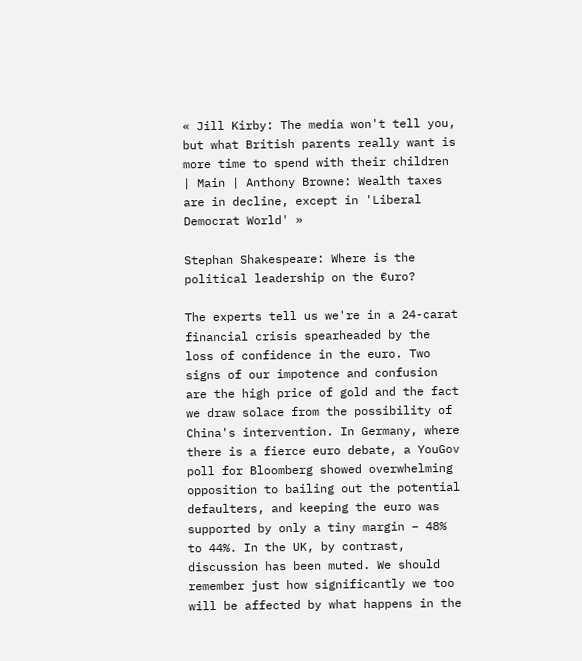« Jill Kirby: The media won't tell you, but what British parents really want is more time to spend with their children | Main | Anthony Browne: Wealth taxes are in decline, except in 'Liberal Democrat World' »

Stephan Shakespeare: Where is the political leadership on the €uro?

The experts tell us we're in a 24-carat financial crisis spearheaded by the loss of confidence in the euro. Two signs of our impotence and confusion are the high price of gold and the fact we draw solace from the possibility of China's intervention. In Germany, where there is a fierce euro debate, a YouGov poll for Bloomberg showed overwhelming opposition to bailing out the potential defaulters, and keeping the euro was supported by only a tiny margin – 48% to 44%. In the UK, by contrast, discussion has been muted. We should remember just how significantly we too will be affected by what happens in the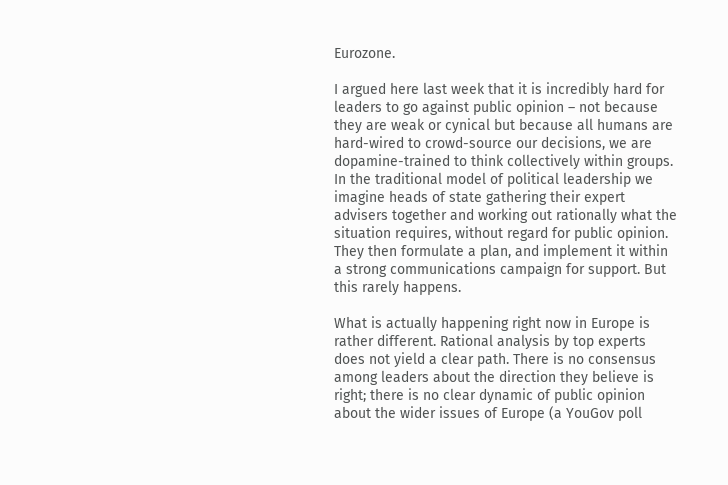Eurozone.

I argued here last week that it is incredibly hard for leaders to go against public opinion – not because they are weak or cynical but because all humans are hard-wired to crowd-source our decisions, we are dopamine-trained to think collectively within groups. In the traditional model of political leadership we imagine heads of state gathering their expert advisers together and working out rationally what the situation requires, without regard for public opinion. They then formulate a plan, and implement it within a strong communications campaign for support. But this rarely happens.

What is actually happening right now in Europe is rather different. Rational analysis by top experts does not yield a clear path. There is no consensus among leaders about the direction they believe is right; there is no clear dynamic of public opinion about the wider issues of Europe (a YouGov poll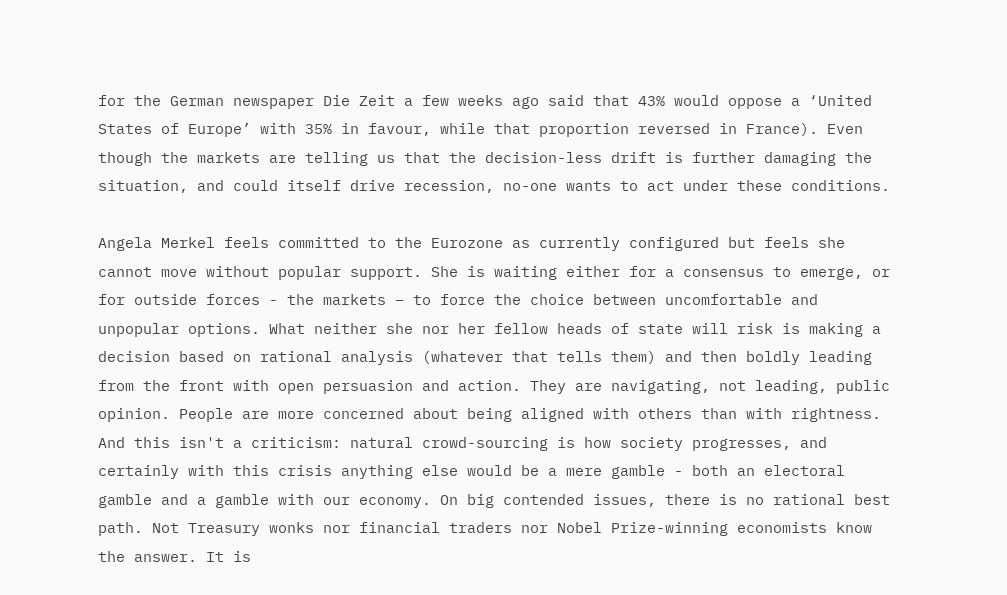for the German newspaper Die Zeit a few weeks ago said that 43% would oppose a ‘United States of Europe’ with 35% in favour, while that proportion reversed in France). Even though the markets are telling us that the decision-less drift is further damaging the situation, and could itself drive recession, no-one wants to act under these conditions.

Angela Merkel feels committed to the Eurozone as currently configured but feels she cannot move without popular support. She is waiting either for a consensus to emerge, or for outside forces - the markets – to force the choice between uncomfortable and unpopular options. What neither she nor her fellow heads of state will risk is making a decision based on rational analysis (whatever that tells them) and then boldly leading from the front with open persuasion and action. They are navigating, not leading, public opinion. People are more concerned about being aligned with others than with rightness. And this isn't a criticism: natural crowd-sourcing is how society progresses, and certainly with this crisis anything else would be a mere gamble - both an electoral gamble and a gamble with our economy. On big contended issues, there is no rational best path. Not Treasury wonks nor financial traders nor Nobel Prize-winning economists know the answer. It is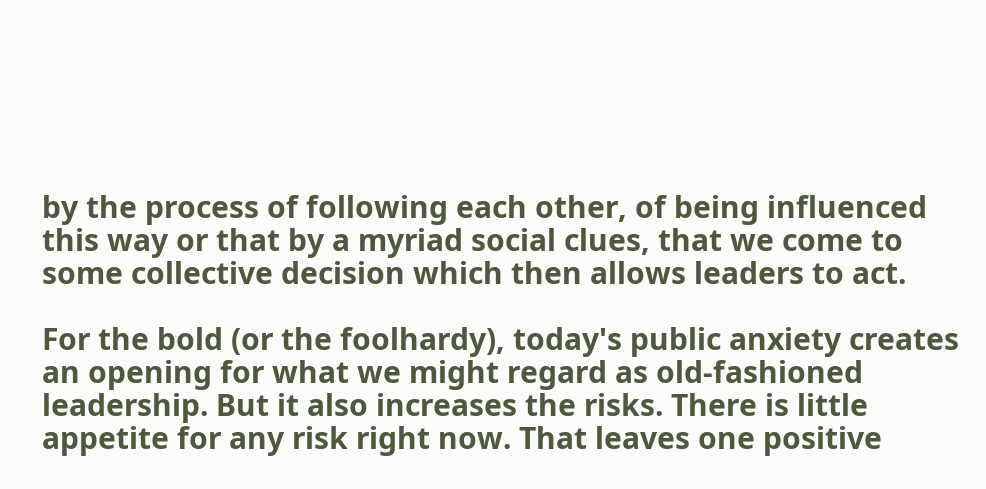by the process of following each other, of being influenced this way or that by a myriad social clues, that we come to some collective decision which then allows leaders to act.

For the bold (or the foolhardy), today's public anxiety creates an opening for what we might regard as old-fashioned leadership. But it also increases the risks. There is little appetite for any risk right now. That leaves one positive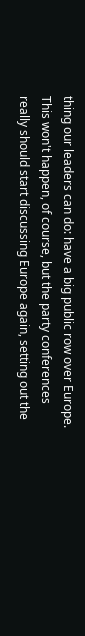thing our leaders can do: have a big public row over Europe. This won't happen, of course, but the party conferences really should start discussing Europe again, setting out the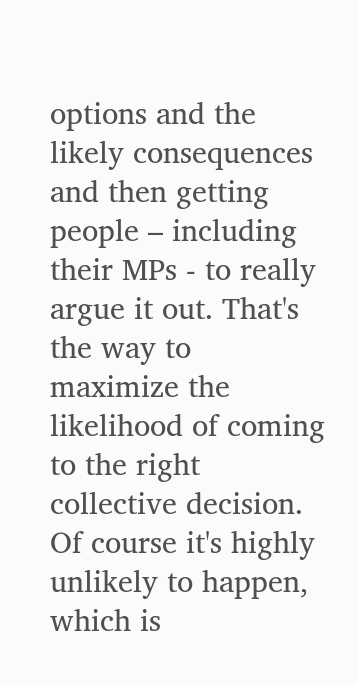options and the likely consequences and then getting people – including their MPs - to really argue it out. That's the way to maximize the likelihood of coming to the right collective decision. Of course it's highly unlikely to happen, which is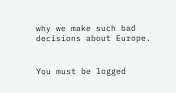why we make such bad decisions about Europe.


You must be logged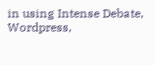in using Intense Debate, Wordpress,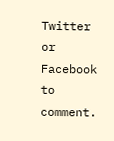Twitter or Facebook to comment.